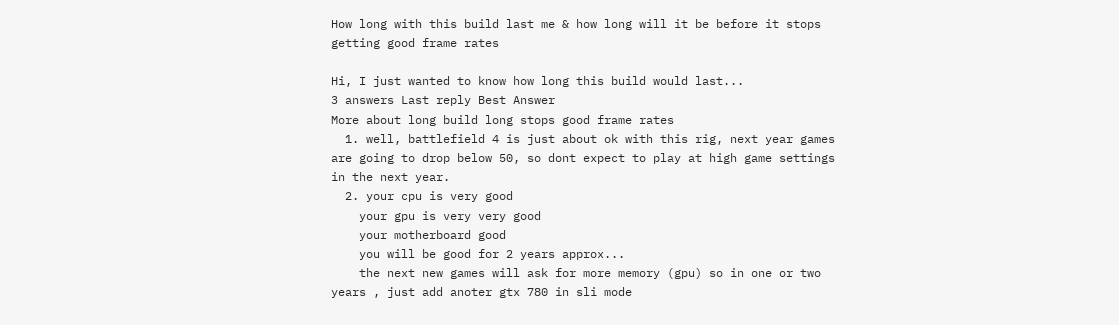How long with this build last me & how long will it be before it stops getting good frame rates

Hi, I just wanted to know how long this build would last...
3 answers Last reply Best Answer
More about long build long stops good frame rates
  1. well, battlefield 4 is just about ok with this rig, next year games are going to drop below 50, so dont expect to play at high game settings in the next year.
  2. your cpu is very good
    your gpu is very very good
    your motherboard good
    you will be good for 2 years approx...
    the next new games will ask for more memory (gpu) so in one or two years , just add anoter gtx 780 in sli mode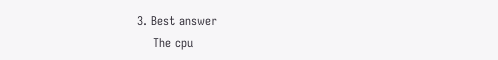3. Best answer
    The cpu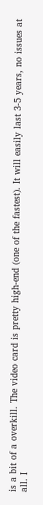is a bit of a overkill. The video card is pretty high-end (one of the fastest). It will easily last 3-5 years, no issues at all. I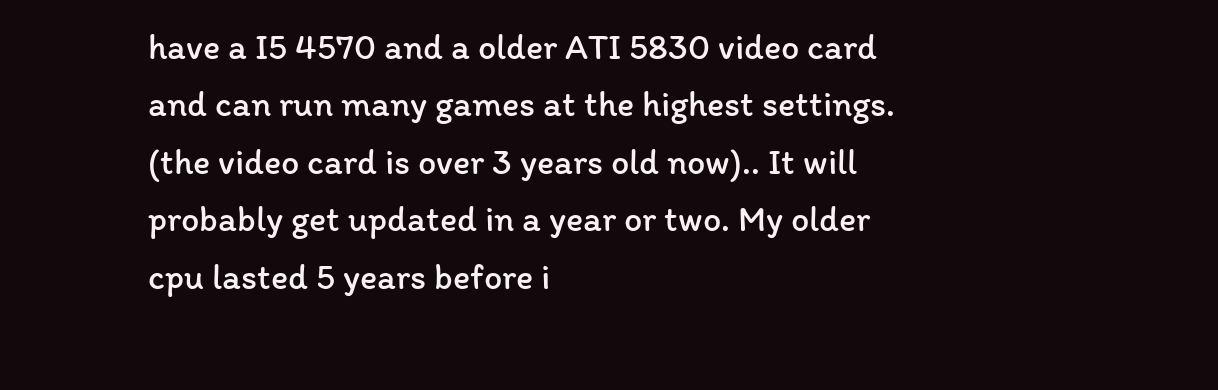have a I5 4570 and a older ATI 5830 video card and can run many games at the highest settings. (the video card is over 3 years old now).. It will probably get updated in a year or two. My older cpu lasted 5 years before i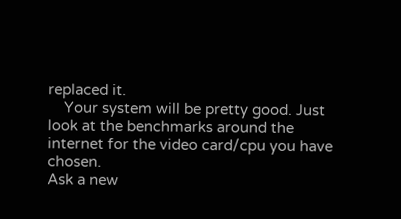replaced it.
    Your system will be pretty good. Just look at the benchmarks around the internet for the video card/cpu you have chosen.
Ask a new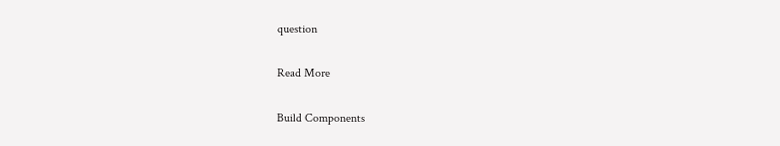question

Read More

Build Components